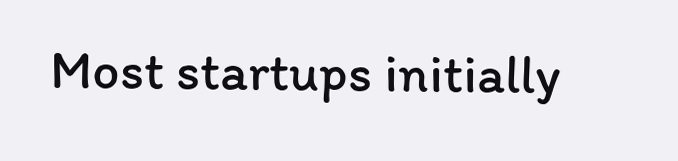Most startups initially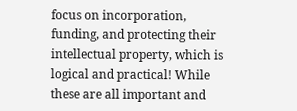focus on incorporation, funding, and protecting their intellectual property, which is logical and practical! While these are all important and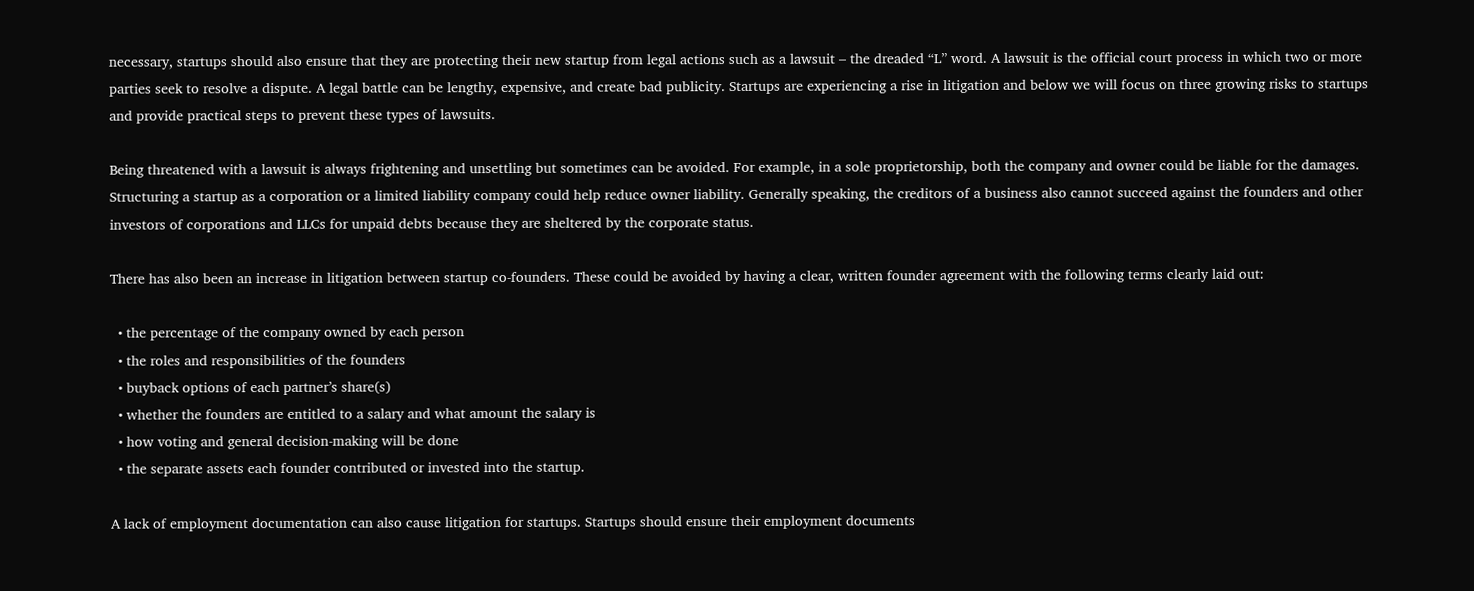necessary, startups should also ensure that they are protecting their new startup from legal actions such as a lawsuit – the dreaded “L” word. A lawsuit is the official court process in which two or more parties seek to resolve a dispute. A legal battle can be lengthy, expensive, and create bad publicity. Startups are experiencing a rise in litigation and below we will focus on three growing risks to startups and provide practical steps to prevent these types of lawsuits.

Being threatened with a lawsuit is always frightening and unsettling but sometimes can be avoided. For example, in a sole proprietorship, both the company and owner could be liable for the damages. Structuring a startup as a corporation or a limited liability company could help reduce owner liability. Generally speaking, the creditors of a business also cannot succeed against the founders and other investors of corporations and LLCs for unpaid debts because they are sheltered by the corporate status.

There has also been an increase in litigation between startup co-founders. These could be avoided by having a clear, written founder agreement with the following terms clearly laid out:

  • the percentage of the company owned by each person
  • the roles and responsibilities of the founders
  • buyback options of each partner’s share(s)
  • whether the founders are entitled to a salary and what amount the salary is
  • how voting and general decision-making will be done
  • the separate assets each founder contributed or invested into the startup.

A lack of employment documentation can also cause litigation for startups. Startups should ensure their employment documents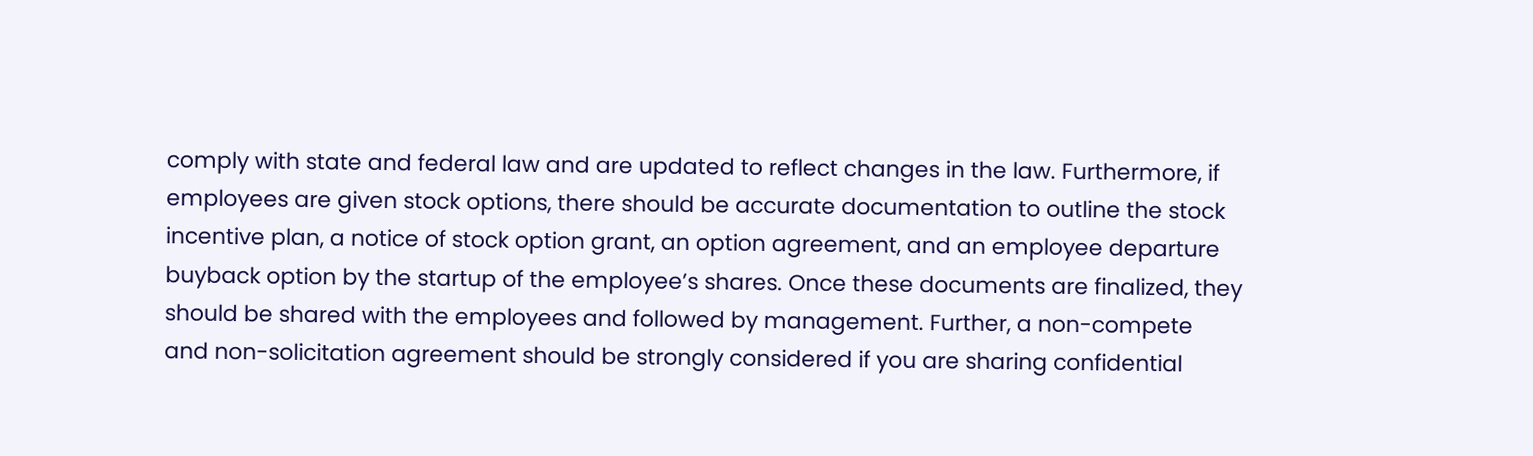comply with state and federal law and are updated to reflect changes in the law. Furthermore, if employees are given stock options, there should be accurate documentation to outline the stock incentive plan, a notice of stock option grant, an option agreement, and an employee departure buyback option by the startup of the employee’s shares. Once these documents are finalized, they should be shared with the employees and followed by management. Further, a non-compete and non-solicitation agreement should be strongly considered if you are sharing confidential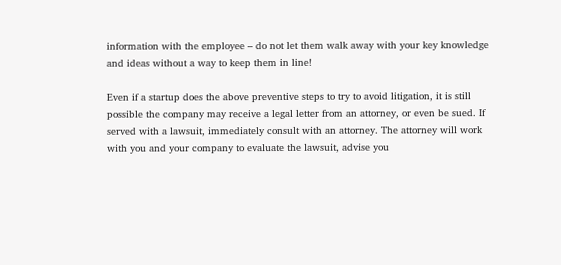information with the employee – do not let them walk away with your key knowledge and ideas without a way to keep them in line!

Even if a startup does the above preventive steps to try to avoid litigation, it is still possible the company may receive a legal letter from an attorney, or even be sued. If served with a lawsuit, immediately consult with an attorney. The attorney will work with you and your company to evaluate the lawsuit, advise you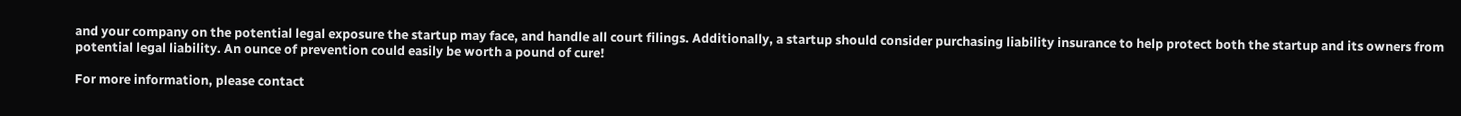and your company on the potential legal exposure the startup may face, and handle all court filings. Additionally, a startup should consider purchasing liability insurance to help protect both the startup and its owners from potential legal liability. An ounce of prevention could easily be worth a pound of cure!

For more information, please contact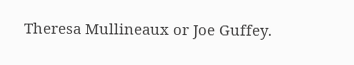Theresa Mullineaux or Joe Guffey.